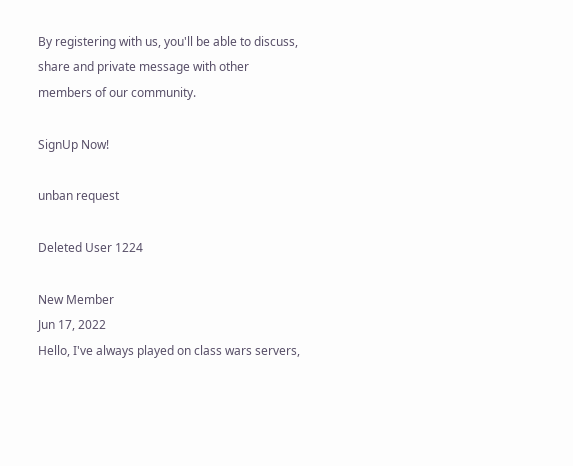By registering with us, you'll be able to discuss, share and private message with other members of our community.

SignUp Now!

unban request

Deleted User 1224

New Member
Jun 17, 2022
Hello, I've always played on class wars servers,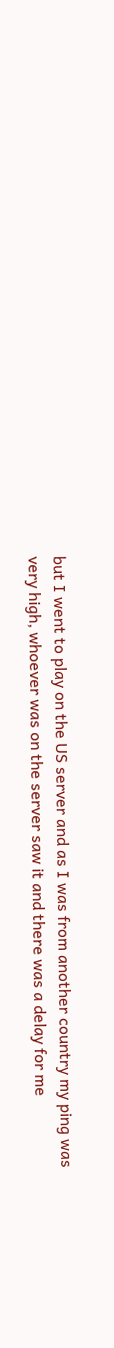but I went to play on the US server and as I was from another country my ping was very high, whoever was on the server saw it and there was a delay for me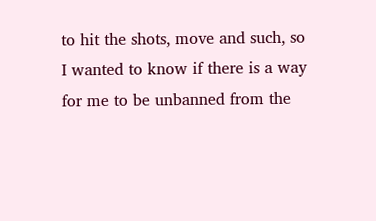to hit the shots, move and such, so I wanted to know if there is a way for me to be unbanned from the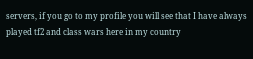servers, if you go to my profile you will see that I have always played tf2 and class wars here in my country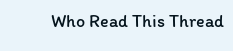Who Read This Thread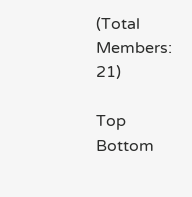(Total Members: 21)

Top Bottom